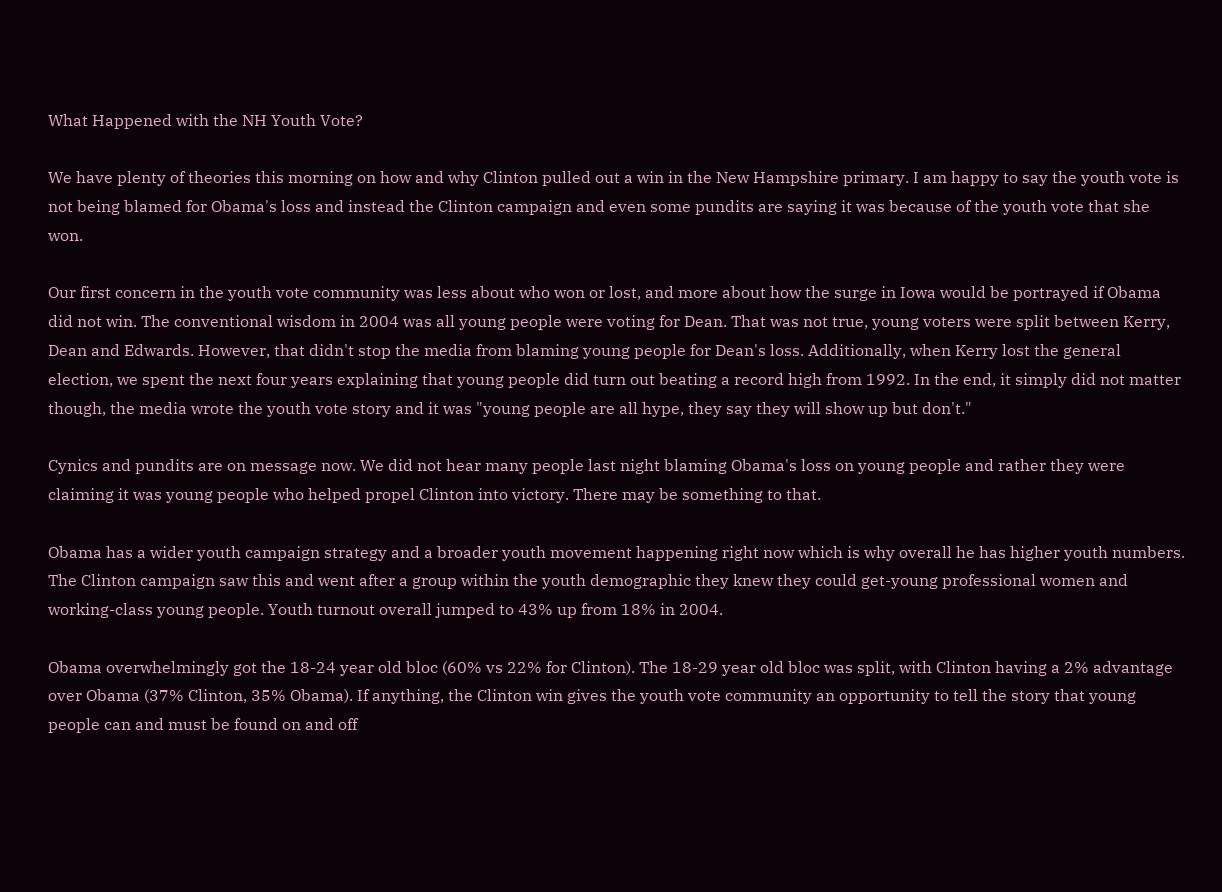What Happened with the NH Youth Vote?

We have plenty of theories this morning on how and why Clinton pulled out a win in the New Hampshire primary. I am happy to say the youth vote is not being blamed for Obama's loss and instead the Clinton campaign and even some pundits are saying it was because of the youth vote that she won.

Our first concern in the youth vote community was less about who won or lost, and more about how the surge in Iowa would be portrayed if Obama did not win. The conventional wisdom in 2004 was all young people were voting for Dean. That was not true, young voters were split between Kerry, Dean and Edwards. However, that didn't stop the media from blaming young people for Dean's loss. Additionally, when Kerry lost the general election, we spent the next four years explaining that young people did turn out beating a record high from 1992. In the end, it simply did not matter though, the media wrote the youth vote story and it was "young people are all hype, they say they will show up but don't."

Cynics and pundits are on message now. We did not hear many people last night blaming Obama's loss on young people and rather they were claiming it was young people who helped propel Clinton into victory. There may be something to that.

Obama has a wider youth campaign strategy and a broader youth movement happening right now which is why overall he has higher youth numbers. The Clinton campaign saw this and went after a group within the youth demographic they knew they could get-young professional women and working-class young people. Youth turnout overall jumped to 43% up from 18% in 2004.

Obama overwhelmingly got the 18-24 year old bloc (60% vs 22% for Clinton). The 18-29 year old bloc was split, with Clinton having a 2% advantage over Obama (37% Clinton, 35% Obama). If anything, the Clinton win gives the youth vote community an opportunity to tell the story that young people can and must be found on and off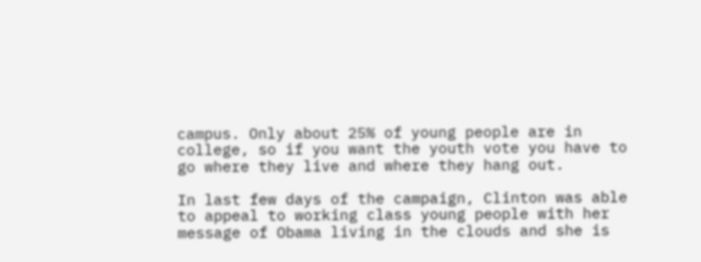campus. Only about 25% of young people are in college, so if you want the youth vote you have to go where they live and where they hang out.

In last few days of the campaign, Clinton was able to appeal to working class young people with her message of Obama living in the clouds and she is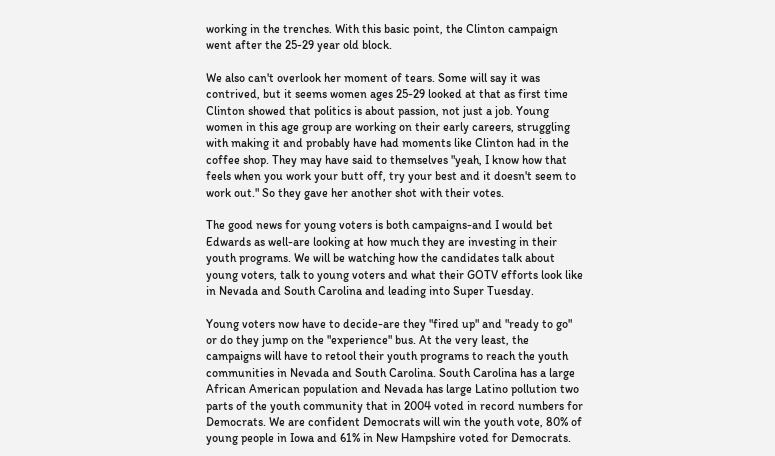working in the trenches. With this basic point, the Clinton campaign went after the 25-29 year old block.

We also can't overlook her moment of tears. Some will say it was contrived, but it seems women ages 25-29 looked at that as first time Clinton showed that politics is about passion, not just a job. Young women in this age group are working on their early careers, struggling with making it and probably have had moments like Clinton had in the coffee shop. They may have said to themselves "yeah, I know how that feels when you work your butt off, try your best and it doesn't seem to work out." So they gave her another shot with their votes.

The good news for young voters is both campaigns-and I would bet Edwards as well-are looking at how much they are investing in their youth programs. We will be watching how the candidates talk about young voters, talk to young voters and what their GOTV efforts look like in Nevada and South Carolina and leading into Super Tuesday.

Young voters now have to decide-are they "fired up" and "ready to go" or do they jump on the "experience" bus. At the very least, the campaigns will have to retool their youth programs to reach the youth communities in Nevada and South Carolina. South Carolina has a large African American population and Nevada has large Latino pollution two parts of the youth community that in 2004 voted in record numbers for Democrats. We are confident Democrats will win the youth vote, 80% of young people in Iowa and 61% in New Hampshire voted for Democrats.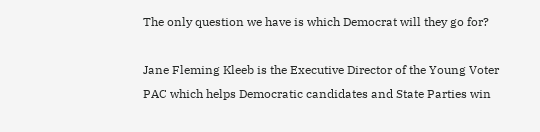The only question we have is which Democrat will they go for?

Jane Fleming Kleeb is the Executive Director of the Young Voter PAC which helps Democratic candidates and State Parties win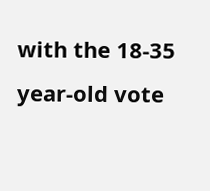with the 18-35 year-old vote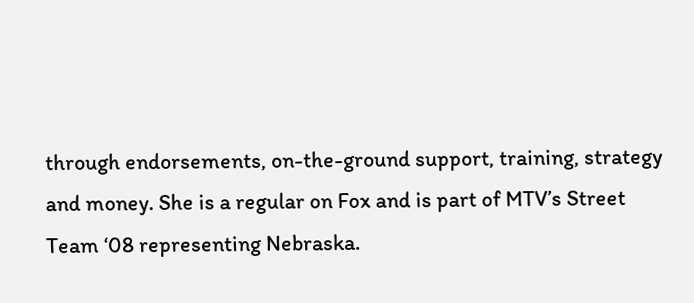through endorsements, on-the-ground support, training, strategy and money. She is a regular on Fox and is part of MTV’s Street Team ‘08 representing Nebraska.